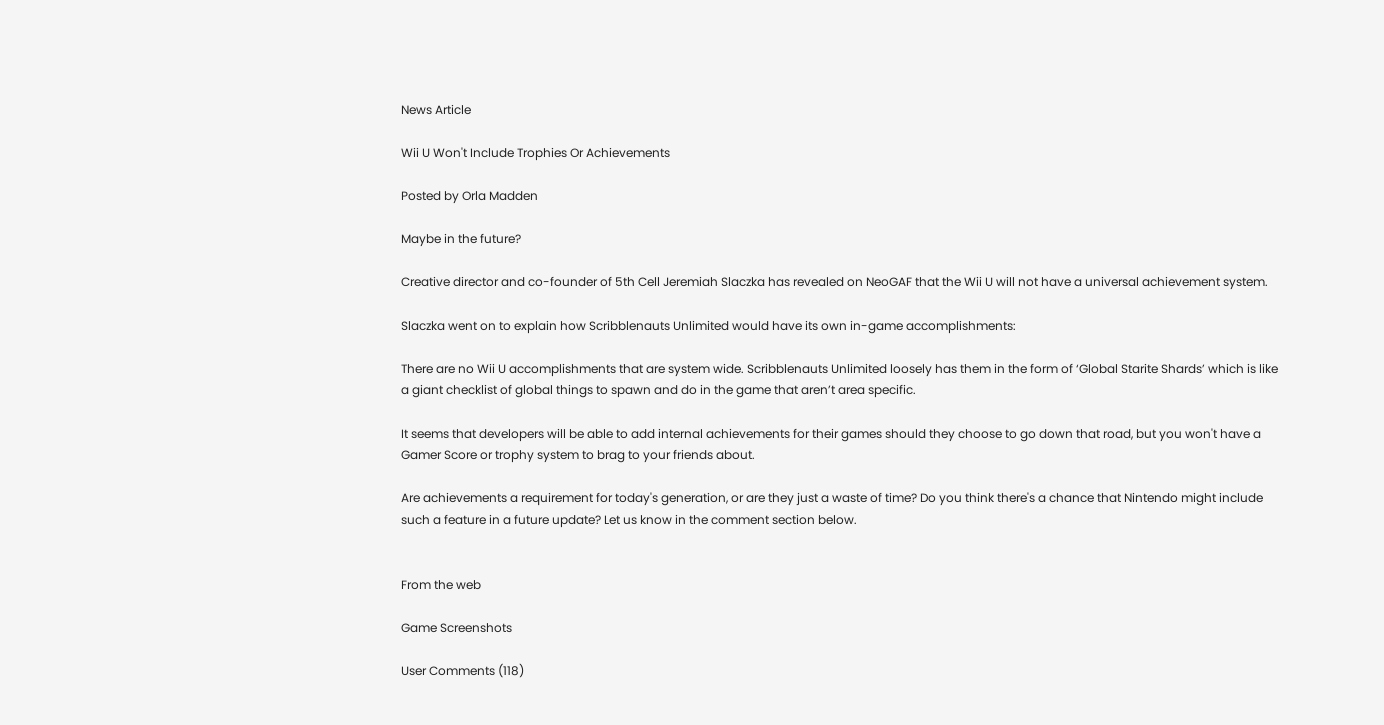News Article

Wii U Won't Include Trophies Or Achievements

Posted by Orla Madden

Maybe in the future?

Creative director and co-founder of 5th Cell Jeremiah Slaczka has revealed on NeoGAF that the Wii U will not have a universal achievement system.

Slaczka went on to explain how Scribblenauts Unlimited would have its own in-game accomplishments:

There are no Wii U accomplishments that are system wide. Scribblenauts Unlimited loosely has them in the form of ‘Global Starite Shards’ which is like a giant checklist of global things to spawn and do in the game that aren’t area specific.

It seems that developers will be able to add internal achievements for their games should they choose to go down that road, but you won't have a Gamer Score or trophy system to brag to your friends about.

Are achievements a requirement for today's generation, or are they just a waste of time? Do you think there's a chance that Nintendo might include such a feature in a future update? Let us know in the comment section below.


From the web

Game Screenshots

User Comments (118)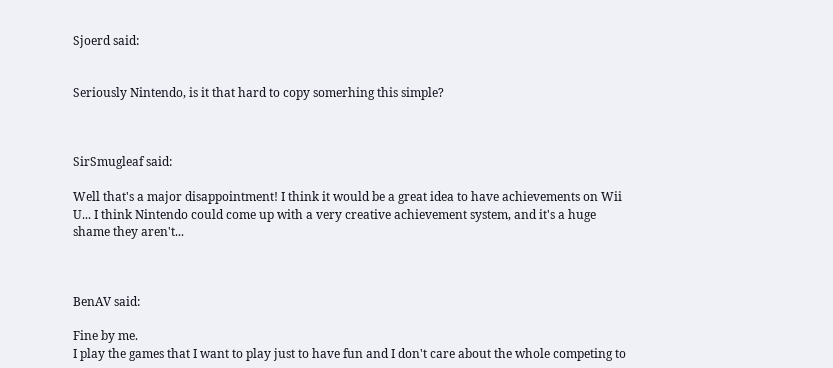Sjoerd said:


Seriously Nintendo, is it that hard to copy somerhing this simple?



SirSmugleaf said:

Well that's a major disappointment! I think it would be a great idea to have achievements on Wii U... I think Nintendo could come up with a very creative achievement system, and it's a huge shame they aren't...



BenAV said:

Fine by me.
I play the games that I want to play just to have fun and I don't care about the whole competing to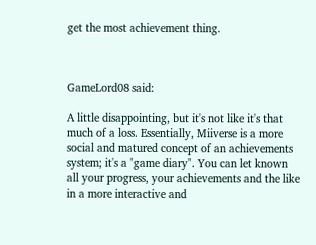get the most achievement thing.



GameLord08 said:

A little disappointing, but it's not like it's that much of a loss. Essentially, Miiverse is a more social and matured concept of an achievements system; it's a "game diary". You can let known all your progress, your achievements and the like in a more interactive and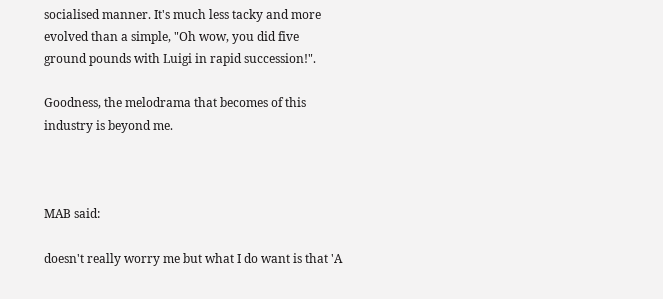socialised manner. It's much less tacky and more evolved than a simple, "Oh wow, you did five ground pounds with Luigi in rapid succession!".

Goodness, the melodrama that becomes of this industry is beyond me.



MAB said:

doesn't really worry me but what I do want is that 'A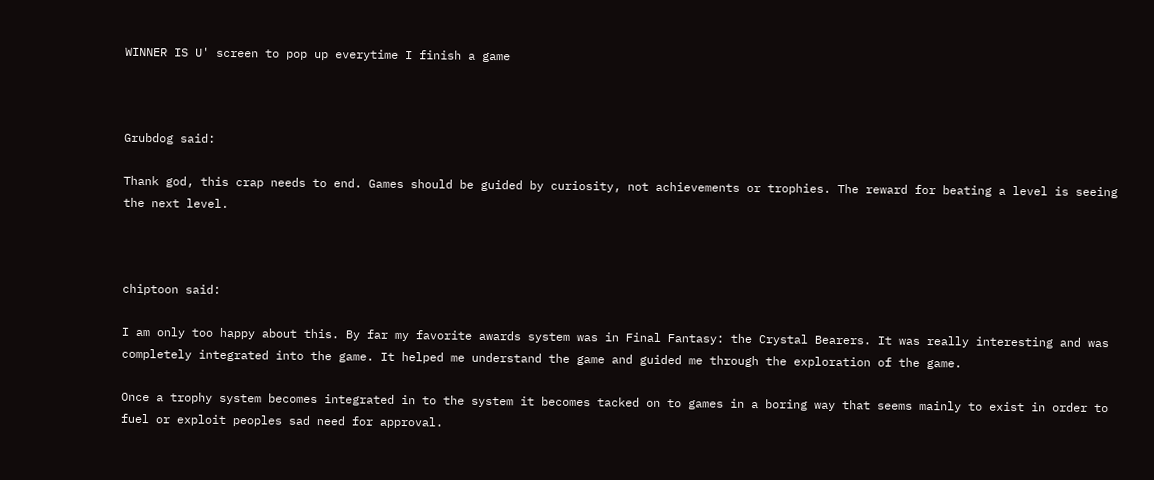WINNER IS U' screen to pop up everytime I finish a game



Grubdog said:

Thank god, this crap needs to end. Games should be guided by curiosity, not achievements or trophies. The reward for beating a level is seeing the next level.



chiptoon said:

I am only too happy about this. By far my favorite awards system was in Final Fantasy: the Crystal Bearers. It was really interesting and was completely integrated into the game. It helped me understand the game and guided me through the exploration of the game.

Once a trophy system becomes integrated in to the system it becomes tacked on to games in a boring way that seems mainly to exist in order to fuel or exploit peoples sad need for approval.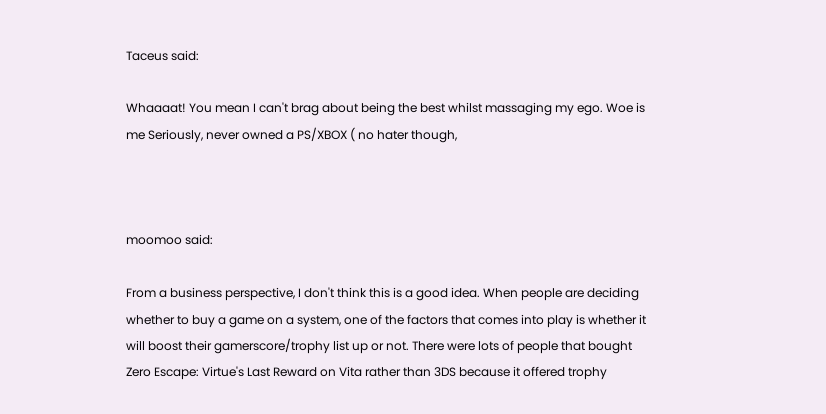Taceus said:

Whaaaat! You mean I can't brag about being the best whilst massaging my ego. Woe is me Seriously, never owned a PS/XBOX ( no hater though,



moomoo said:

From a business perspective, I don't think this is a good idea. When people are deciding whether to buy a game on a system, one of the factors that comes into play is whether it will boost their gamerscore/trophy list up or not. There were lots of people that bought Zero Escape: Virtue's Last Reward on Vita rather than 3DS because it offered trophy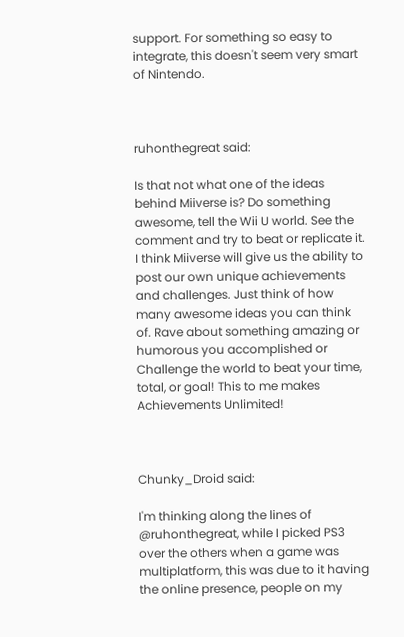support. For something so easy to integrate, this doesn't seem very smart of Nintendo.



ruhonthegreat said:

Is that not what one of the ideas behind Miiverse is? Do something awesome, tell the Wii U world. See the comment and try to beat or replicate it. I think Miiverse will give us the ability to post our own unique achievements and challenges. Just think of how many awesome ideas you can think of. Rave about something amazing or humorous you accomplished or Challenge the world to beat your time, total, or goal! This to me makes Achievements Unlimited!



Chunky_Droid said:

I'm thinking along the lines of @ruhonthegreat, while I picked PS3 over the others when a game was multiplatform, this was due to it having the online presence, people on my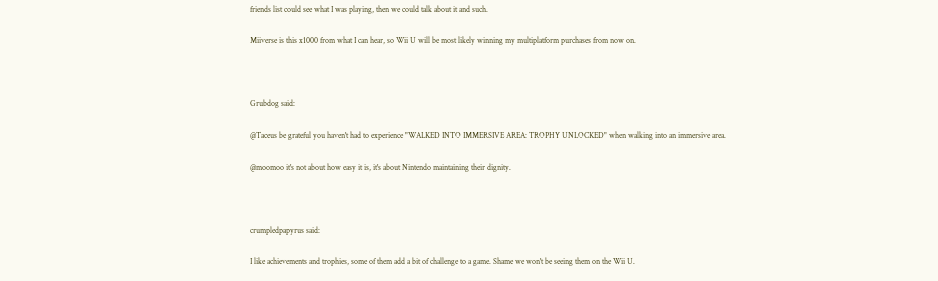friends list could see what I was playing, then we could talk about it and such.

Miiverse is this x1000 from what I can hear, so Wii U will be most likely winning my multiplatform purchases from now on.



Grubdog said:

@Taceus be grateful you haven't had to experience "WALKED INTO IMMERSIVE AREA: TROPHY UNLOCKED" when walking into an immersive area.

@moomoo it's not about how easy it is, it's about Nintendo maintaining their dignity.



crumpledpapyrus said:

I like achievements and trophies, some of them add a bit of challenge to a game. Shame we won't be seeing them on the Wii U.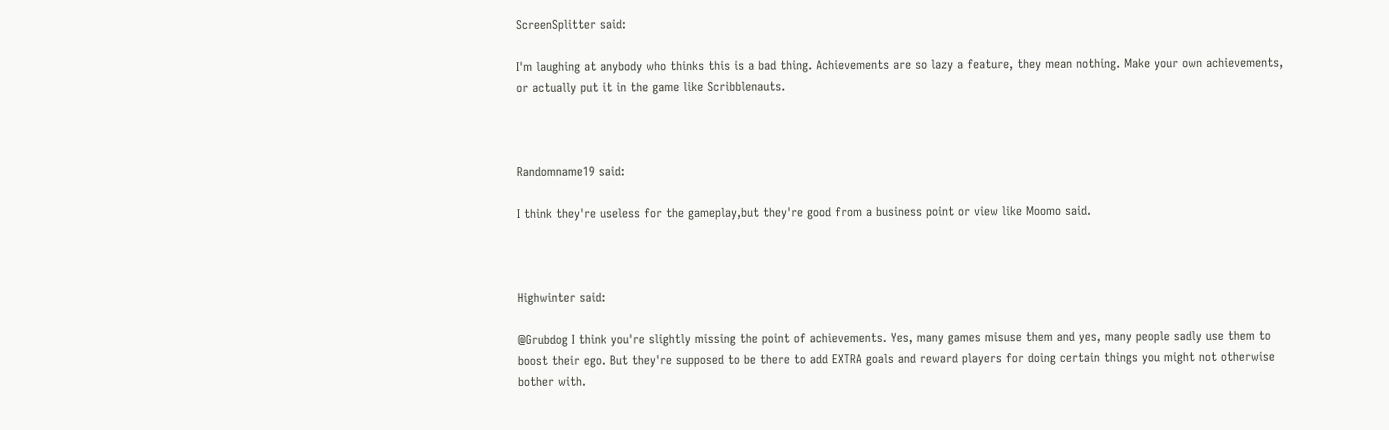ScreenSplitter said:

I'm laughing at anybody who thinks this is a bad thing. Achievements are so lazy a feature, they mean nothing. Make your own achievements, or actually put it in the game like Scribblenauts.



Randomname19 said:

I think they're useless for the gameplay,but they're good from a business point or view like Moomo said.



Highwinter said:

@Grubdog I think you're slightly missing the point of achievements. Yes, many games misuse them and yes, many people sadly use them to boost their ego. But they're supposed to be there to add EXTRA goals and reward players for doing certain things you might not otherwise bother with.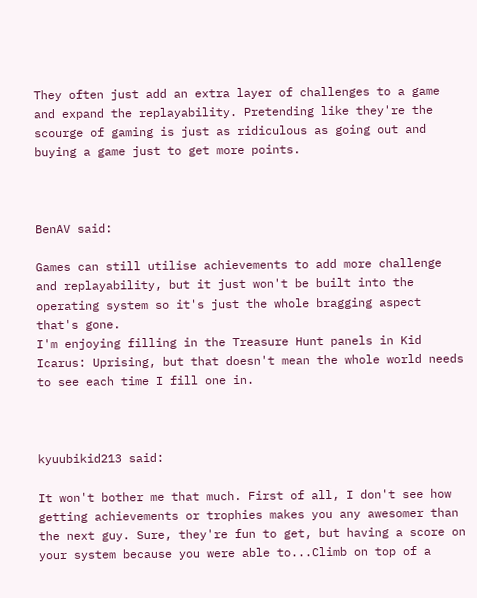They often just add an extra layer of challenges to a game and expand the replayability. Pretending like they're the scourge of gaming is just as ridiculous as going out and buying a game just to get more points.



BenAV said:

Games can still utilise achievements to add more challenge and replayability, but it just won't be built into the operating system so it's just the whole bragging aspect that's gone.
I'm enjoying filling in the Treasure Hunt panels in Kid Icarus: Uprising, but that doesn't mean the whole world needs to see each time I fill one in.



kyuubikid213 said:

It won't bother me that much. First of all, I don't see how getting achievements or trophies makes you any awesomer than the next guy. Sure, they're fun to get, but having a score on your system because you were able to...Climb on top of a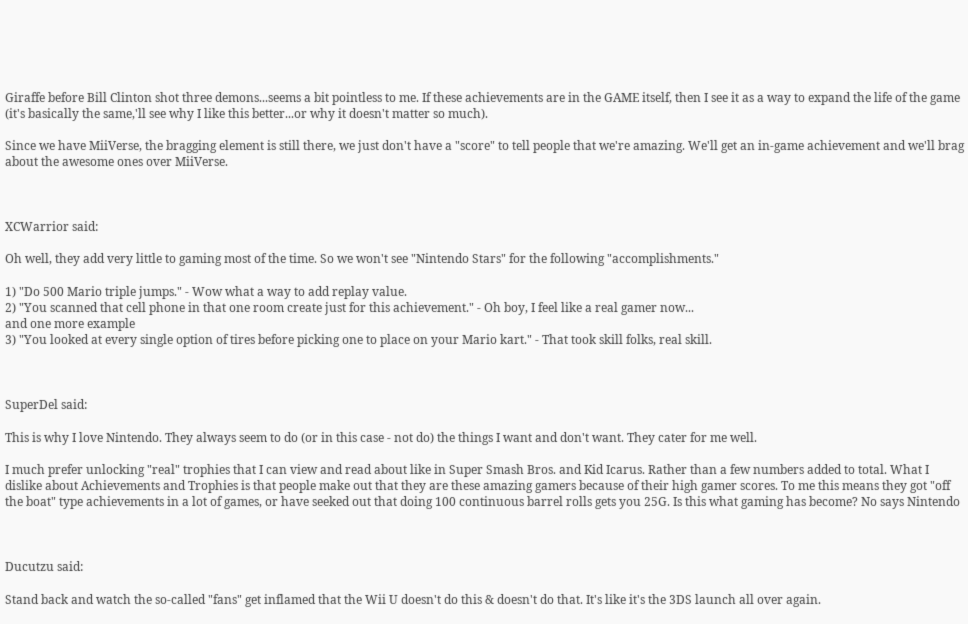Giraffe before Bill Clinton shot three demons...seems a bit pointless to me. If these achievements are in the GAME itself, then I see it as a way to expand the life of the game (it's basically the same,'ll see why I like this better...or why it doesn't matter so much).

Since we have MiiVerse, the bragging element is still there, we just don't have a "score" to tell people that we're amazing. We'll get an in-game achievement and we'll brag about the awesome ones over MiiVerse.



XCWarrior said:

Oh well, they add very little to gaming most of the time. So we won't see "Nintendo Stars" for the following "accomplishments."

1) "Do 500 Mario triple jumps." - Wow what a way to add replay value.
2) "You scanned that cell phone in that one room create just for this achievement." - Oh boy, I feel like a real gamer now...
and one more example
3) "You looked at every single option of tires before picking one to place on your Mario kart." - That took skill folks, real skill.



SuperDel said:

This is why I love Nintendo. They always seem to do (or in this case - not do) the things I want and don't want. They cater for me well.

I much prefer unlocking "real" trophies that I can view and read about like in Super Smash Bros. and Kid Icarus. Rather than a few numbers added to total. What I dislike about Achievements and Trophies is that people make out that they are these amazing gamers because of their high gamer scores. To me this means they got "off the boat" type achievements in a lot of games, or have seeked out that doing 100 continuous barrel rolls gets you 25G. Is this what gaming has become? No says Nintendo



Ducutzu said:

Stand back and watch the so-called "fans" get inflamed that the Wii U doesn't do this & doesn't do that. It's like it's the 3DS launch all over again.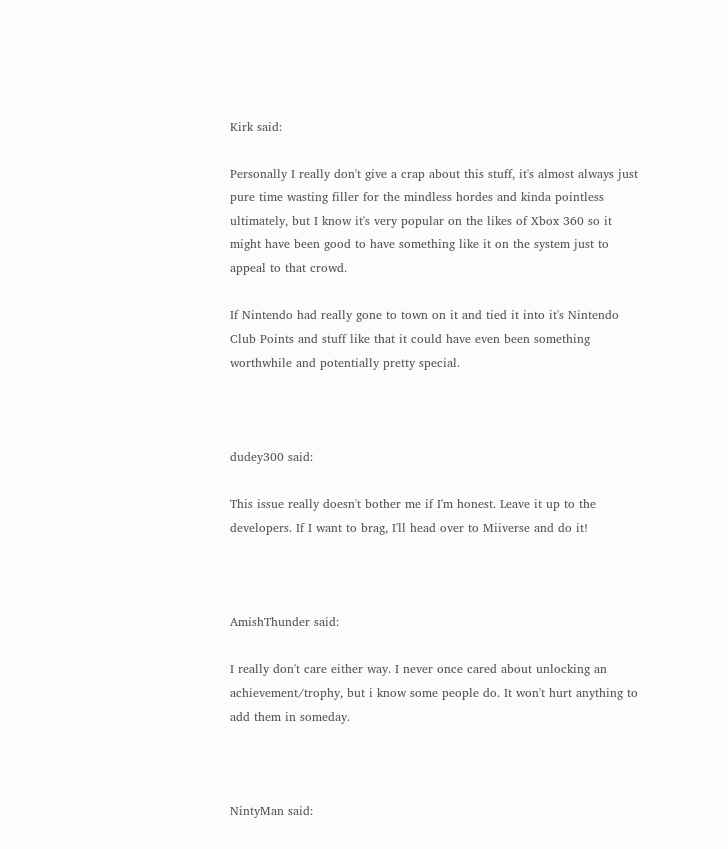Kirk said:

Personally I really don't give a crap about this stuff, it's almost always just pure time wasting filler for the mindless hordes and kinda pointless ultimately, but I know it's very popular on the likes of Xbox 360 so it might have been good to have something like it on the system just to appeal to that crowd.

If Nintendo had really gone to town on it and tied it into it's Nintendo Club Points and stuff like that it could have even been something worthwhile and potentially pretty special.



dudey300 said:

This issue really doesn't bother me if I'm honest. Leave it up to the developers. If I want to brag, I'll head over to Miiverse and do it!



AmishThunder said:

I really don't care either way. I never once cared about unlocking an achievement/trophy, but i know some people do. It won't hurt anything to add them in someday.



NintyMan said: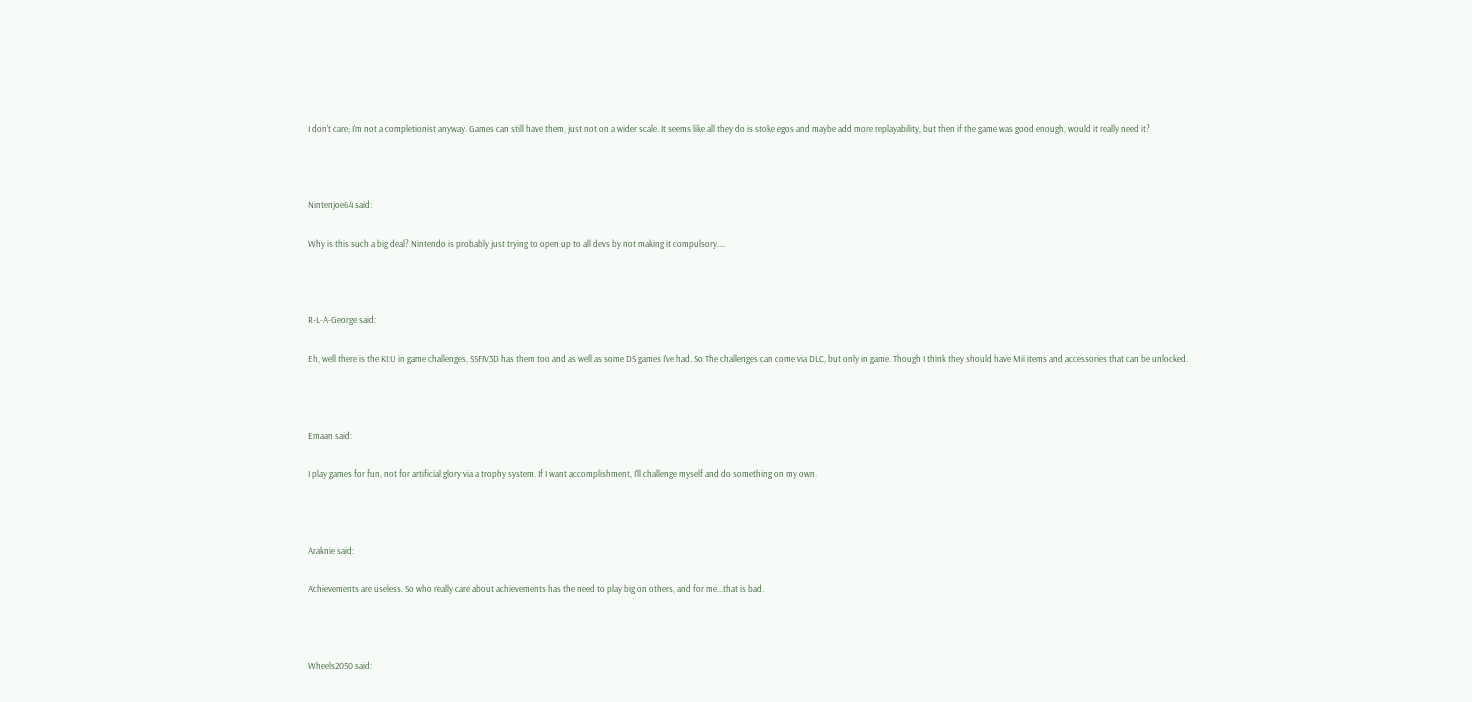I don't care; I'm not a completionist anyway. Games can still have them, just not on a wider scale. It seems like all they do is stoke egos and maybe add more replayability, but then if the game was good enough, would it really need it?



Nintenjoe64 said:

Why is this such a big deal? Nintendo is probably just trying to open up to all devs by not making it compulsory....



R-L-A-George said:

Eh, well there is the KI:U in game challenges, SSFIV3D has them too and as well as some DS games I've had. So The challenges can come via DLC, but only in game. Though I think they should have Mii items and accessories that can be unlocked.



Emaan said:

I play games for fun, not for artificial glory via a trophy system. If I want accomplishment, I'll challenge myself and do something on my own.



Araknie said:

Achievements are useless. So who really care about achievements has the need to play big on others, and for me...that is bad.



Wheels2050 said: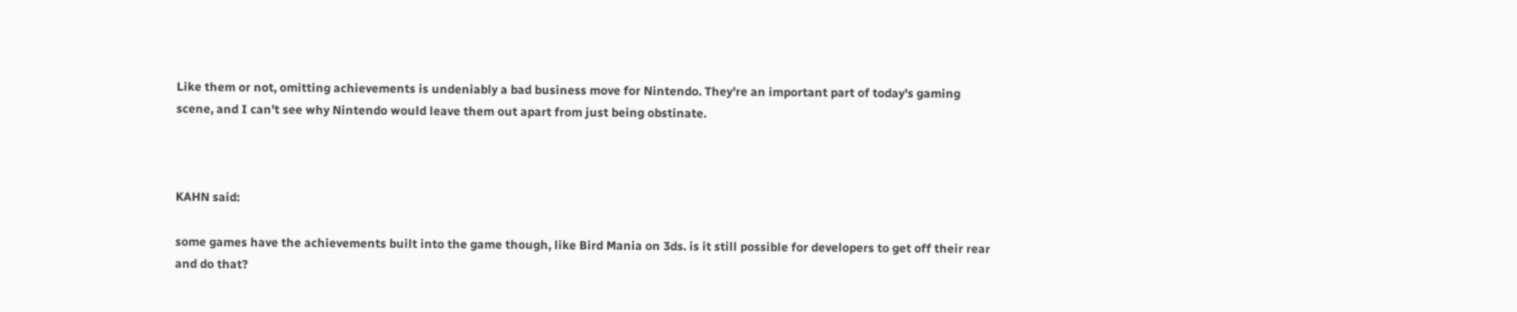Like them or not, omitting achievements is undeniably a bad business move for Nintendo. They're an important part of today's gaming scene, and I can't see why Nintendo would leave them out apart from just being obstinate.



KAHN said:

some games have the achievements built into the game though, like Bird Mania on 3ds. is it still possible for developers to get off their rear and do that?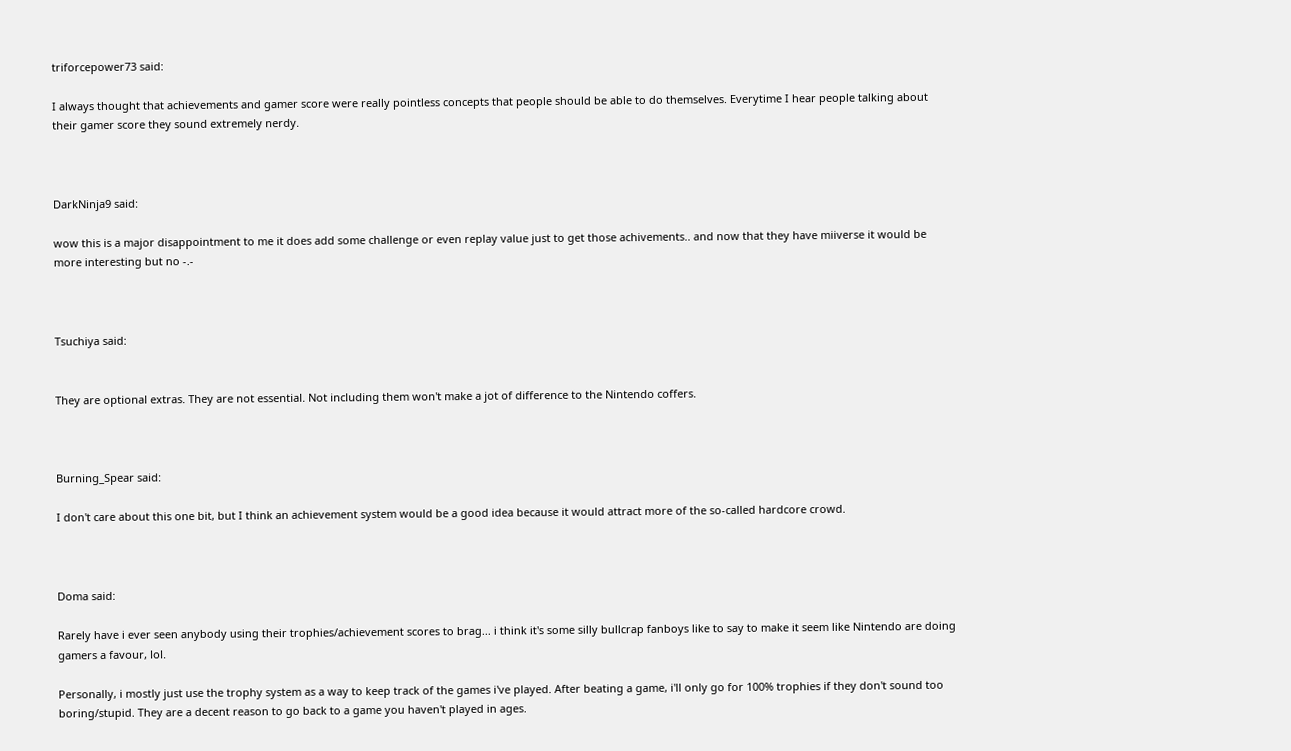triforcepower73 said:

I always thought that achievements and gamer score were really pointless concepts that people should be able to do themselves. Everytime I hear people talking about their gamer score they sound extremely nerdy.



DarkNinja9 said:

wow this is a major disappointment to me it does add some challenge or even replay value just to get those achivements.. and now that they have miiverse it would be more interesting but no -.-



Tsuchiya said:


They are optional extras. They are not essential. Not including them won't make a jot of difference to the Nintendo coffers.



Burning_Spear said:

I don't care about this one bit, but I think an achievement system would be a good idea because it would attract more of the so-called hardcore crowd.



Doma said:

Rarely have i ever seen anybody using their trophies/achievement scores to brag... i think it's some silly bullcrap fanboys like to say to make it seem like Nintendo are doing gamers a favour, lol.

Personally, i mostly just use the trophy system as a way to keep track of the games i've played. After beating a game, i'll only go for 100% trophies if they don't sound too boring/stupid. They are a decent reason to go back to a game you haven't played in ages.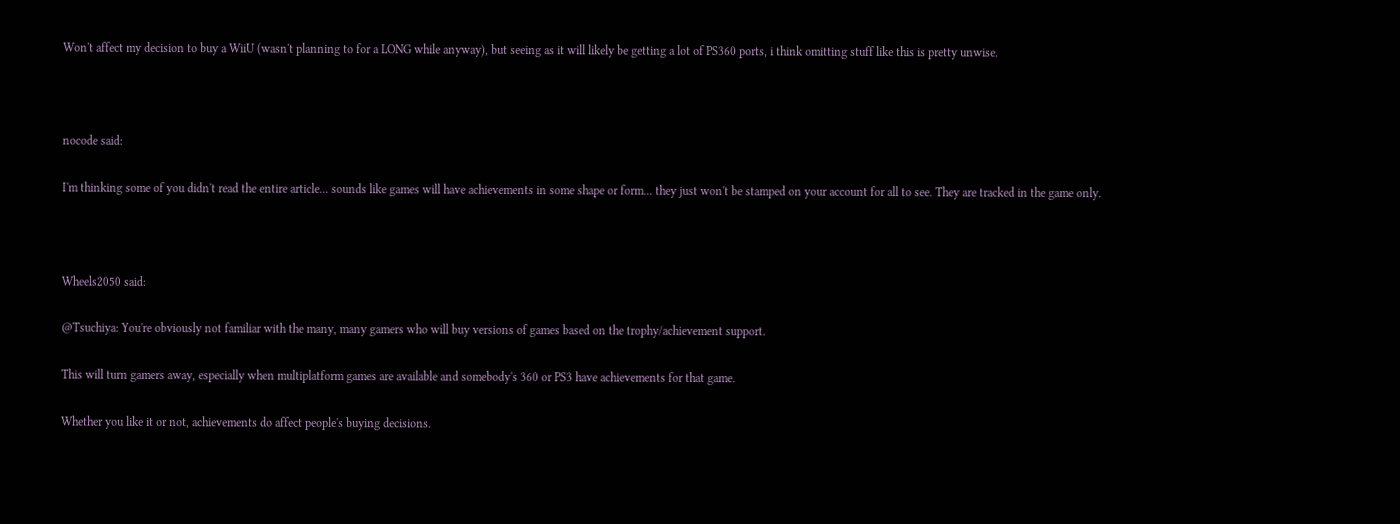Won't affect my decision to buy a WiiU (wasn't planning to for a LONG while anyway), but seeing as it will likely be getting a lot of PS360 ports, i think omitting stuff like this is pretty unwise.



nocode said:

I'm thinking some of you didn't read the entire article... sounds like games will have achievements in some shape or form... they just won't be stamped on your account for all to see. They are tracked in the game only.



Wheels2050 said:

@Tsuchiya: You're obviously not familiar with the many, many gamers who will buy versions of games based on the trophy/achievement support.

This will turn gamers away, especially when multiplatform games are available and somebody's 360 or PS3 have achievements for that game.

Whether you like it or not, achievements do affect people's buying decisions.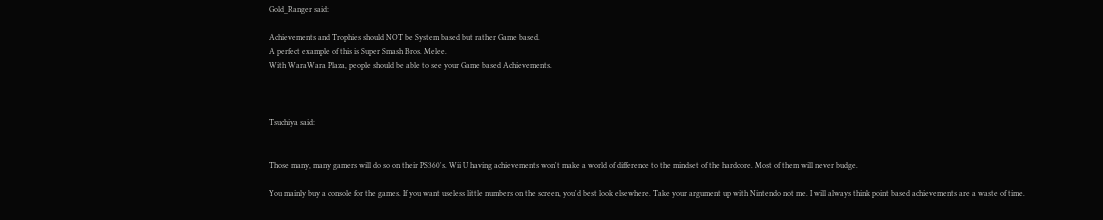Gold_Ranger said:

Achievements and Trophies should NOT be System based but rather Game based.
A perfect example of this is Super Smash Bros. Melee.
With WaraWara Plaza, people should be able to see your Game based Achievements.



Tsuchiya said:


Those many, many gamers will do so on their PS360's. Wii U having achievements won't make a world of difference to the mindset of the hardcore. Most of them will never budge.

You mainly buy a console for the games. If you want useless little numbers on the screen, you'd best look elsewhere. Take your argument up with Nintendo not me. I will always think point based achievements are a waste of time.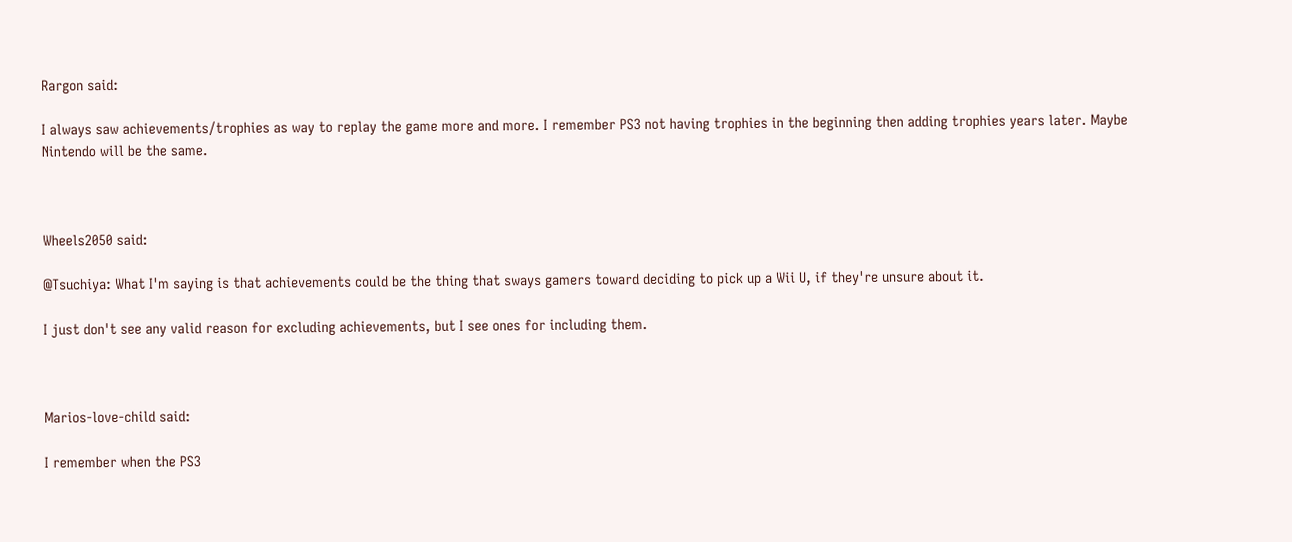Rargon said:

I always saw achievements/trophies as way to replay the game more and more. I remember PS3 not having trophies in the beginning then adding trophies years later. Maybe Nintendo will be the same.



Wheels2050 said:

@Tsuchiya: What I'm saying is that achievements could be the thing that sways gamers toward deciding to pick up a Wii U, if they're unsure about it.

I just don't see any valid reason for excluding achievements, but I see ones for including them.



Marios-love-child said:

I remember when the PS3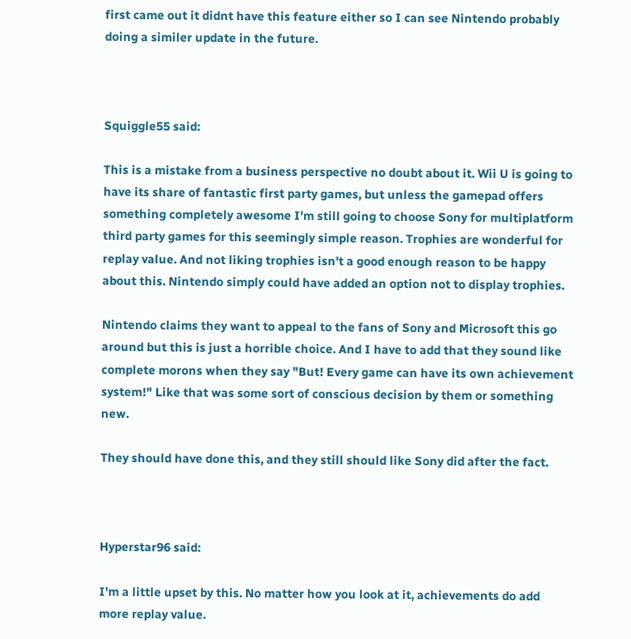first came out it didnt have this feature either so I can see Nintendo probably doing a similer update in the future.



Squiggle55 said:

This is a mistake from a business perspective no doubt about it. Wii U is going to have its share of fantastic first party games, but unless the gamepad offers something completely awesome I'm still going to choose Sony for multiplatform third party games for this seemingly simple reason. Trophies are wonderful for replay value. And not liking trophies isn't a good enough reason to be happy about this. Nintendo simply could have added an option not to display trophies.

Nintendo claims they want to appeal to the fans of Sony and Microsoft this go around but this is just a horrible choice. And I have to add that they sound like complete morons when they say "But! Every game can have its own achievement system!" Like that was some sort of conscious decision by them or something new.

They should have done this, and they still should like Sony did after the fact.



Hyperstar96 said:

I'm a little upset by this. No matter how you look at it, achievements do add more replay value.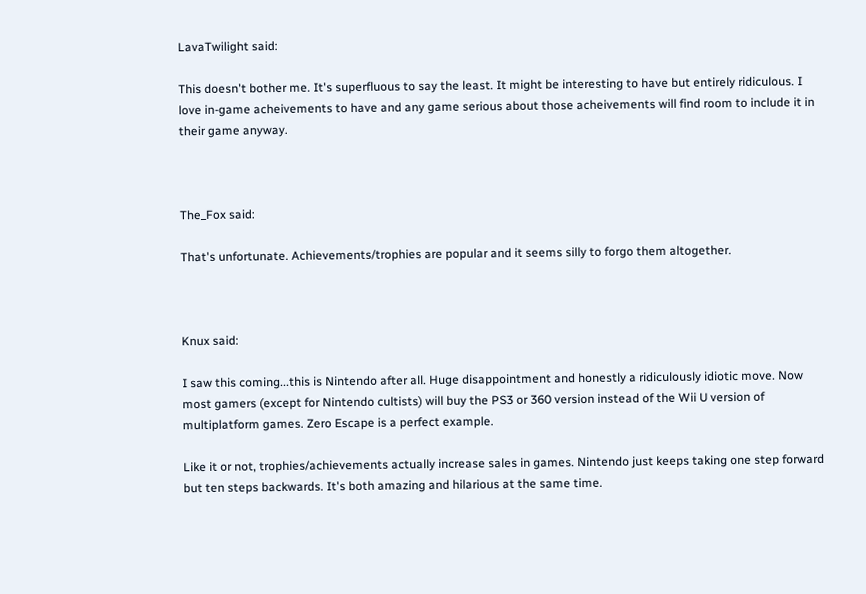LavaTwilight said:

This doesn't bother me. It's superfluous to say the least. It might be interesting to have but entirely ridiculous. I love in-game acheivements to have and any game serious about those acheivements will find room to include it in their game anyway.



The_Fox said:

That's unfortunate. Achievements/trophies are popular and it seems silly to forgo them altogether.



Knux said:

I saw this coming...this is Nintendo after all. Huge disappointment and honestly a ridiculously idiotic move. Now most gamers (except for Nintendo cultists) will buy the PS3 or 360 version instead of the Wii U version of multiplatform games. Zero Escape is a perfect example.

Like it or not, trophies/achievements actually increase sales in games. Nintendo just keeps taking one step forward but ten steps backwards. It's both amazing and hilarious at the same time.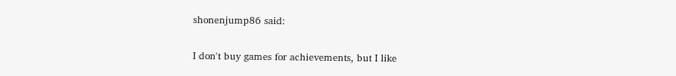shonenjump86 said:

I don't buy games for achievements, but I like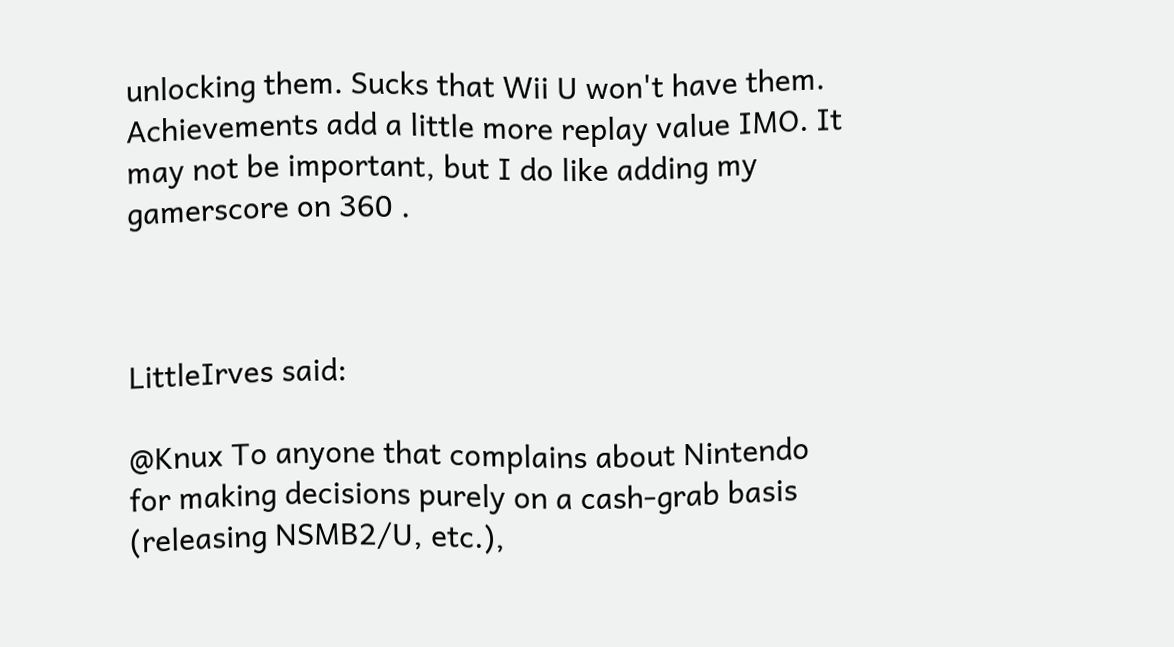unlocking them. Sucks that Wii U won't have them. Achievements add a little more replay value IMO. It may not be important, but I do like adding my gamerscore on 360 .



LittleIrves said:

@Knux To anyone that complains about Nintendo for making decisions purely on a cash-grab basis (releasing NSMB2/U, etc.),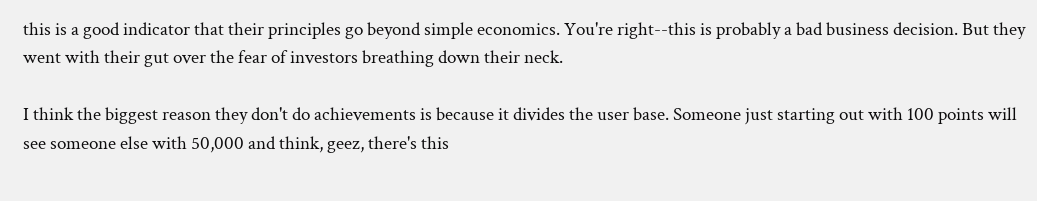this is a good indicator that their principles go beyond simple economics. You're right--this is probably a bad business decision. But they went with their gut over the fear of investors breathing down their neck.

I think the biggest reason they don't do achievements is because it divides the user base. Someone just starting out with 100 points will see someone else with 50,000 and think, geez, there's this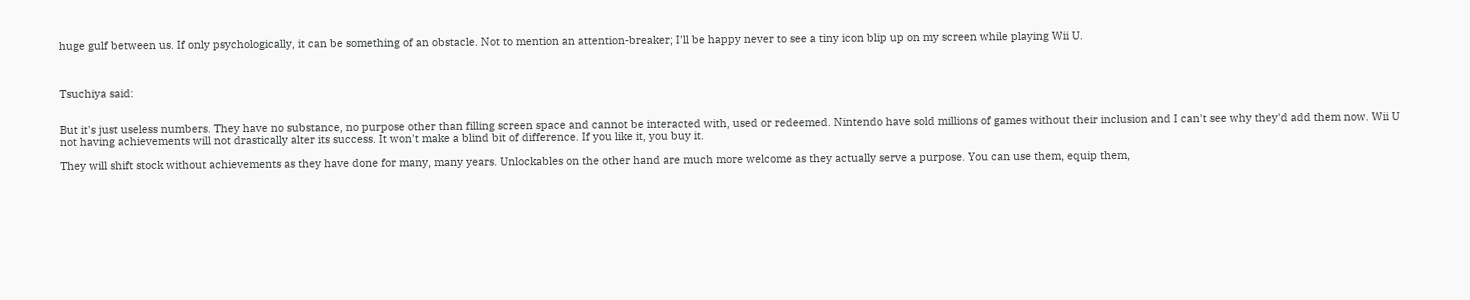huge gulf between us. If only psychologically, it can be something of an obstacle. Not to mention an attention-breaker; I'll be happy never to see a tiny icon blip up on my screen while playing Wii U.



Tsuchiya said:


But it's just useless numbers. They have no substance, no purpose other than filling screen space and cannot be interacted with, used or redeemed. Nintendo have sold millions of games without their inclusion and I can't see why they'd add them now. Wii U not having achievements will not drastically alter its success. It won't make a blind bit of difference. If you like it, you buy it.

They will shift stock without achievements as they have done for many, many years. Unlockables on the other hand are much more welcome as they actually serve a purpose. You can use them, equip them,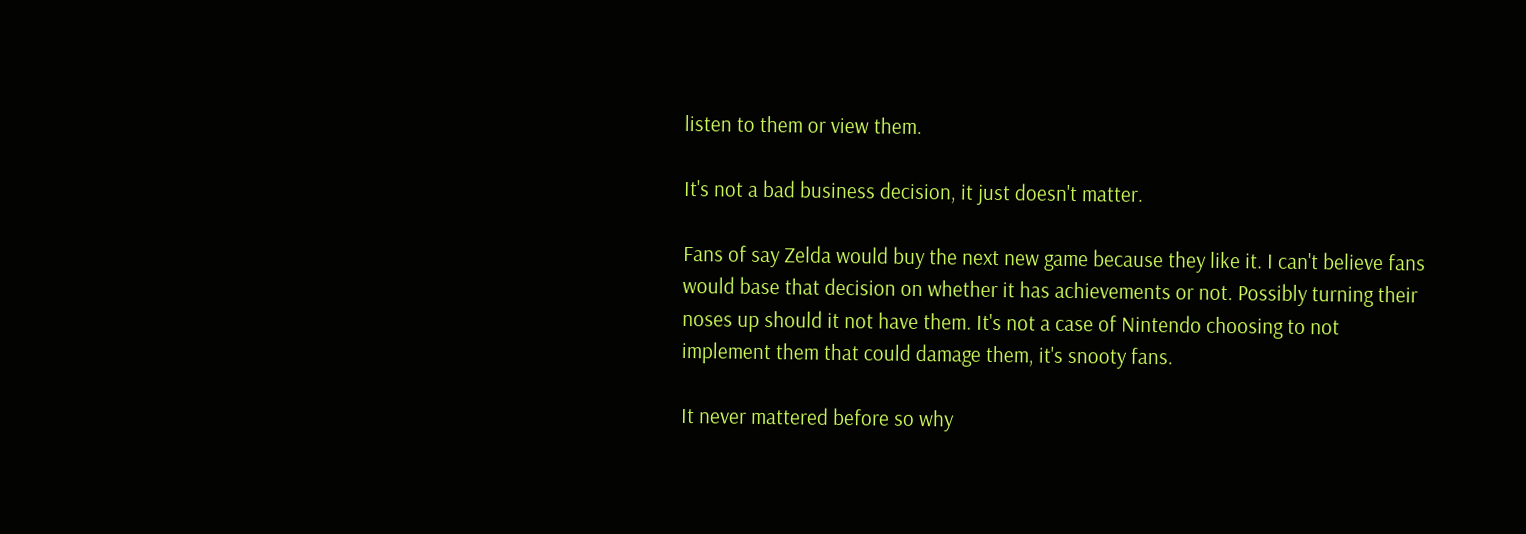listen to them or view them.

It's not a bad business decision, it just doesn't matter.

Fans of say Zelda would buy the next new game because they like it. I can't believe fans would base that decision on whether it has achievements or not. Possibly turning their noses up should it not have them. It's not a case of Nintendo choosing to not implement them that could damage them, it's snooty fans.

It never mattered before so why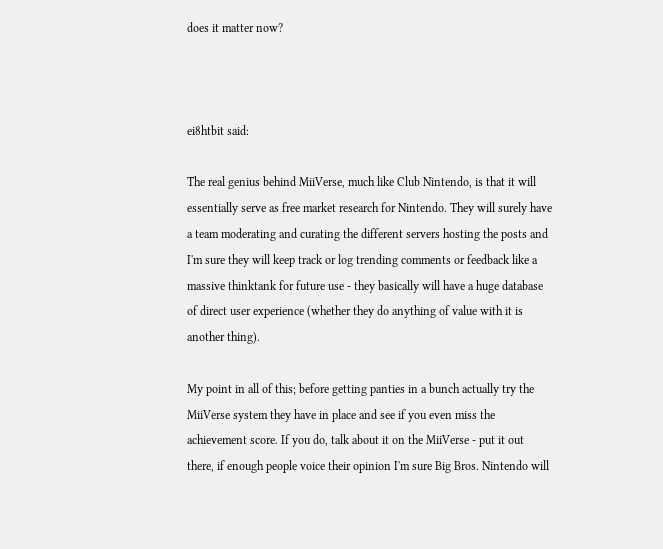does it matter now?



ei8htbit said:

The real genius behind MiiVerse, much like Club Nintendo, is that it will essentially serve as free market research for Nintendo. They will surely have a team moderating and curating the different servers hosting the posts and I'm sure they will keep track or log trending comments or feedback like a massive thinktank for future use - they basically will have a huge database of direct user experience (whether they do anything of value with it is another thing).

My point in all of this; before getting panties in a bunch actually try the MiiVerse system they have in place and see if you even miss the achievement score. If you do, talk about it on the MiiVerse - put it out there, if enough people voice their opinion I'm sure Big Bros. Nintendo will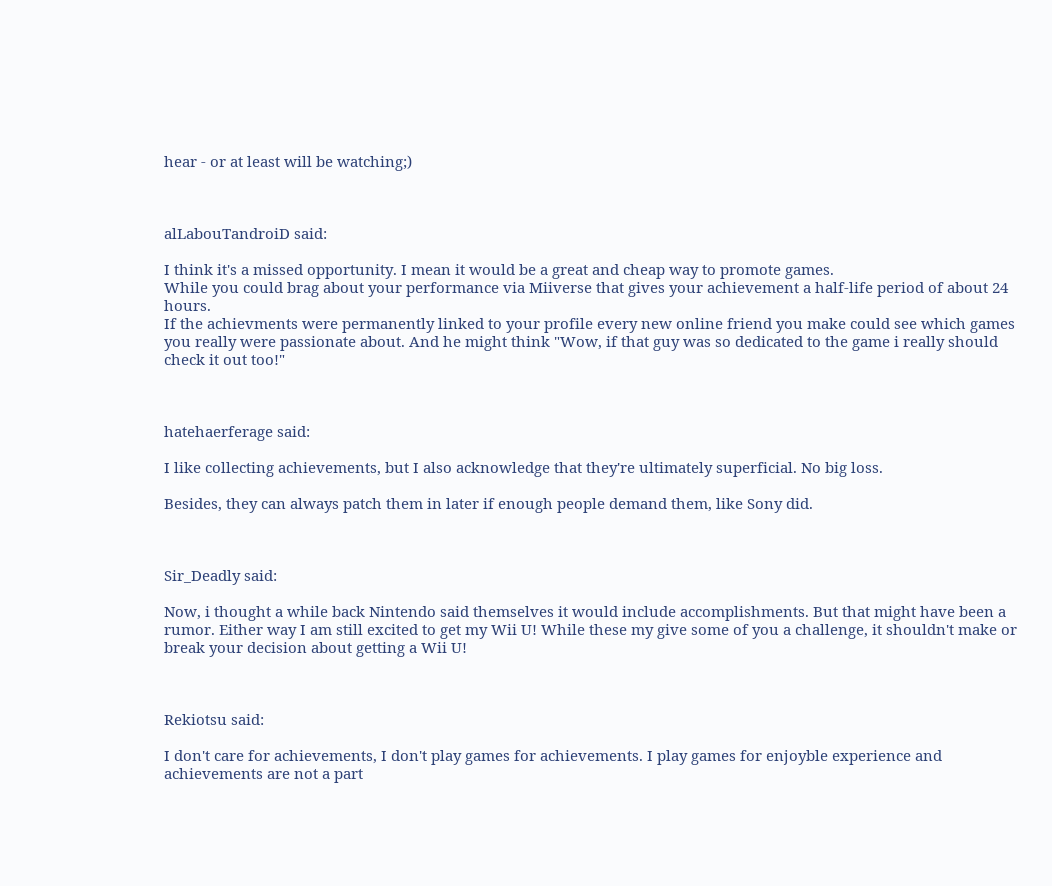hear - or at least will be watching;)



alLabouTandroiD said:

I think it's a missed opportunity. I mean it would be a great and cheap way to promote games.
While you could brag about your performance via Miiverse that gives your achievement a half-life period of about 24 hours.
If the achievments were permanently linked to your profile every new online friend you make could see which games you really were passionate about. And he might think "Wow, if that guy was so dedicated to the game i really should check it out too!"



hatehaerferage said:

I like collecting achievements, but I also acknowledge that they're ultimately superficial. No big loss.

Besides, they can always patch them in later if enough people demand them, like Sony did.



Sir_Deadly said:

Now, i thought a while back Nintendo said themselves it would include accomplishments. But that might have been a rumor. Either way I am still excited to get my Wii U! While these my give some of you a challenge, it shouldn't make or break your decision about getting a Wii U!



Rekiotsu said:

I don't care for achievements, I don't play games for achievements. I play games for enjoyble experience and achievements are not a part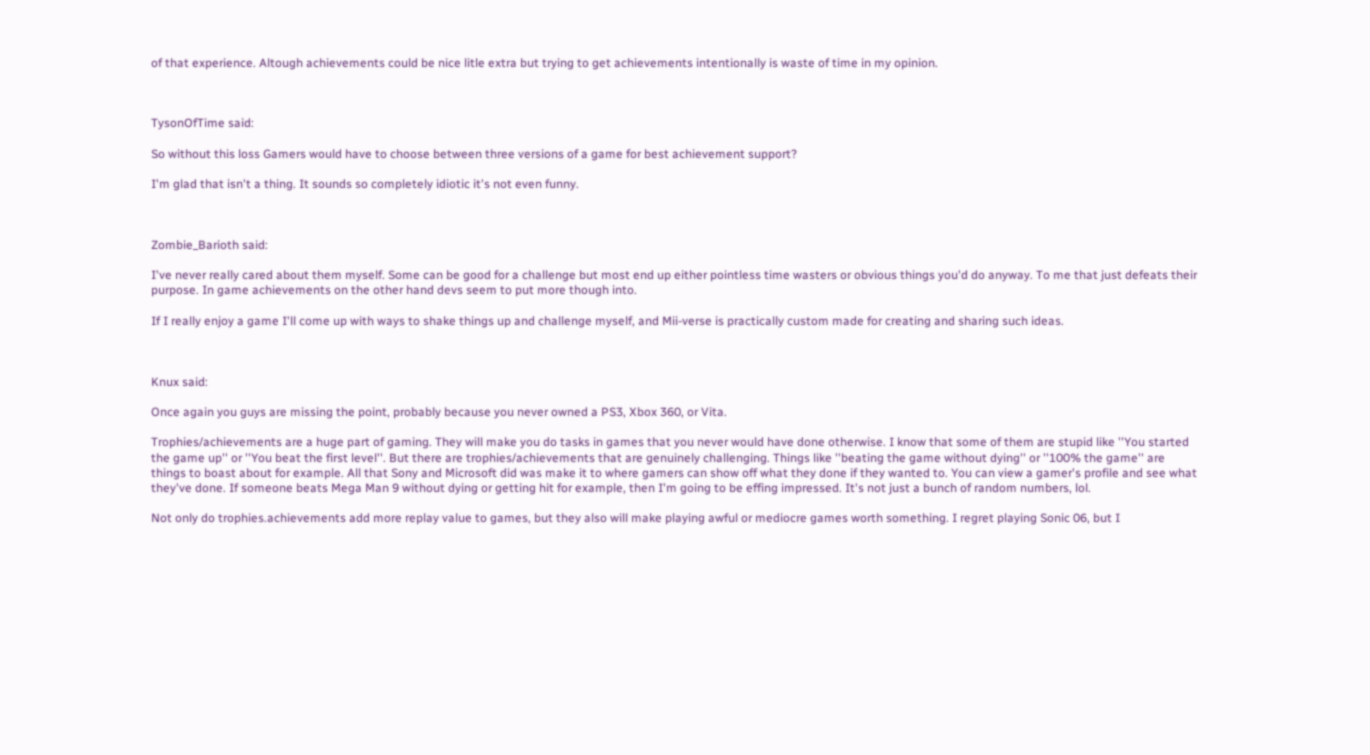of that experience. Altough achievements could be nice litle extra but trying to get achievements intentionally is waste of time in my opinion.



TysonOfTime said:

So without this loss Gamers would have to choose between three versions of a game for best achievement support?

I'm glad that isn't a thing. It sounds so completely idiotic it's not even funny.



Zombie_Barioth said:

I've never really cared about them myself. Some can be good for a challenge but most end up either pointless time wasters or obvious things you'd do anyway. To me that just defeats their purpose. In game achievements on the other hand devs seem to put more though into.

If I really enjoy a game I'll come up with ways to shake things up and challenge myself, and Mii-verse is practically custom made for creating and sharing such ideas.



Knux said:

Once again you guys are missing the point, probably because you never owned a PS3, Xbox 360, or Vita.

Trophies/achievements are a huge part of gaming. They will make you do tasks in games that you never would have done otherwise. I know that some of them are stupid like ''You started the game up'' or ''You beat the first level''. But there are trophies/achievements that are genuinely challenging. Things like ''beating the game without dying'' or ''100% the game'' are things to boast about for example. All that Sony and Microsoft did was make it to where gamers can show off what they done if they wanted to. You can view a gamer's profile and see what they've done. If someone beats Mega Man 9 without dying or getting hit for example, then I'm going to be effing impressed. It's not just a bunch of random numbers, lol.

Not only do trophies.achievements add more replay value to games, but they also will make playing awful or mediocre games worth something. I regret playing Sonic 06, but I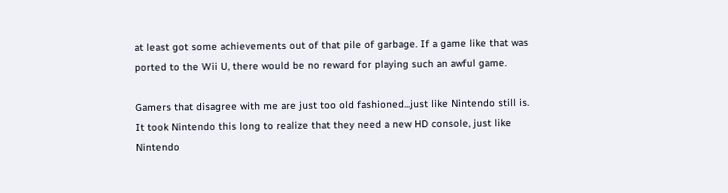at least got some achievements out of that pile of garbage. If a game like that was ported to the Wii U, there would be no reward for playing such an awful game.

Gamers that disagree with me are just too old fashioned...just like Nintendo still is. It took Nintendo this long to realize that they need a new HD console, just like Nintendo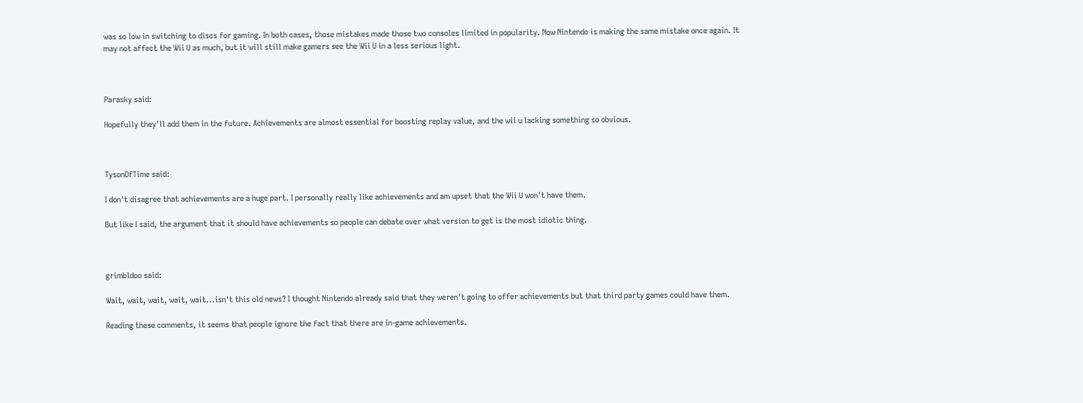was so low in switching to discs for gaming. In both cases, those mistakes made those two consoles limited in popularity. Now Nintendo is making the same mistake once again. It may not affect the Wii U as much, but it will still make gamers see the Wii U in a less serious light.



Parasky said:

Hopefully they'll add them in the future. Achievements are almost essential for boosting replay value, and the wii u lacking something so obvious.



TysonOfTime said:

I don't disagree that achievements are a huge part. I personally really like achievements and am upset that the Wii U won't have them.

But like I said, the argument that it should have achievements so people can debate over what version to get is the most idiotic thing.



grimbldoo said:

Wait, wait, wait, wait, wait...isn't this old news? I thought Nintendo already said that they weren't going to offer achievements but that third party games could have them.

Reading these comments, it seems that people ignore the fact that there are in-game achievements.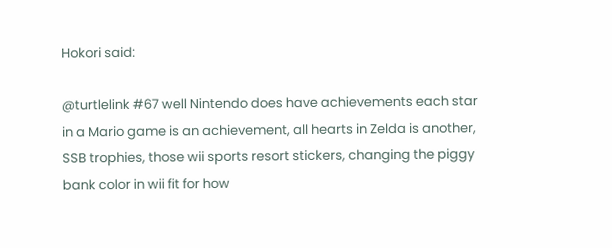Hokori said:

@turtlelink #67 well Nintendo does have achievements each star in a Mario game is an achievement, all hearts in Zelda is another, SSB trophies, those wii sports resort stickers, changing the piggy bank color in wii fit for how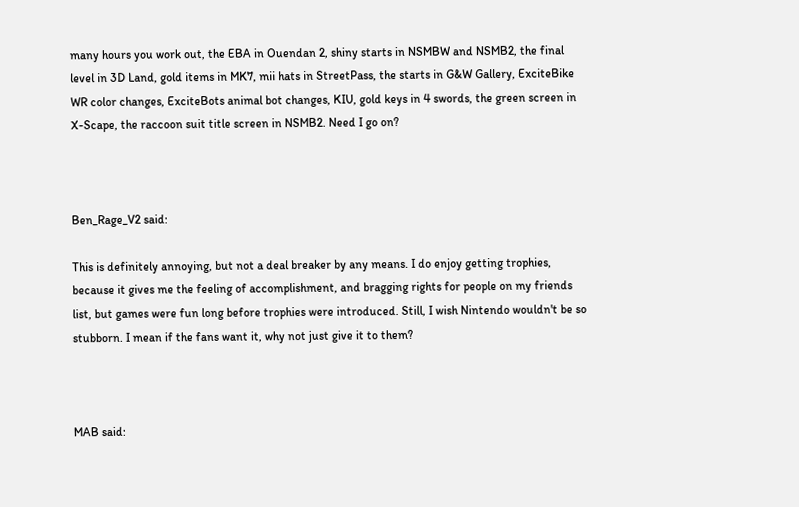many hours you work out, the EBA in Ouendan 2, shiny starts in NSMBW and NSMB2, the final level in 3D Land, gold items in MK7, mii hats in StreetPass, the starts in G&W Gallery, ExciteBike WR color changes, ExciteBots animal bot changes, KIU, gold keys in 4 swords, the green screen in X-Scape, the raccoon suit title screen in NSMB2. Need I go on?



Ben_Rage_V2 said:

This is definitely annoying, but not a deal breaker by any means. I do enjoy getting trophies, because it gives me the feeling of accomplishment, and bragging rights for people on my friends list, but games were fun long before trophies were introduced. Still, I wish Nintendo wouldn't be so stubborn. I mean if the fans want it, why not just give it to them?



MAB said: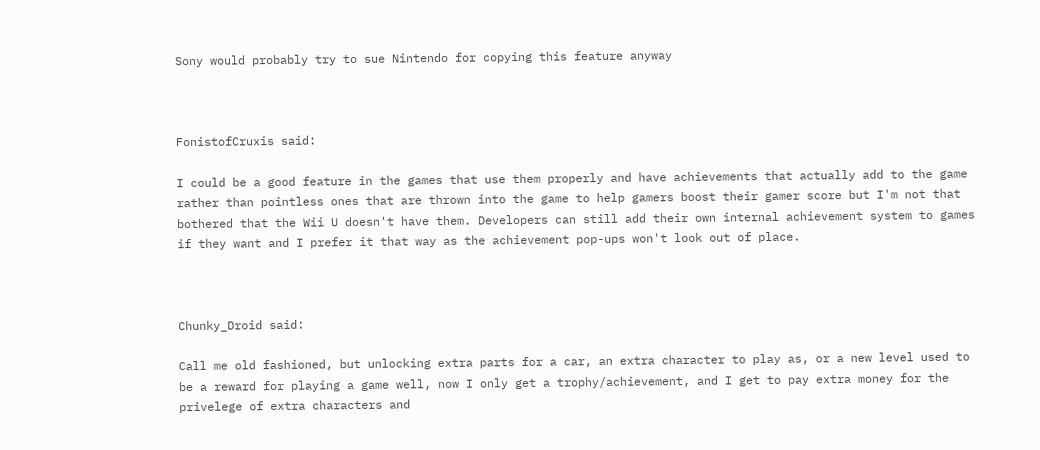Sony would probably try to sue Nintendo for copying this feature anyway



FonistofCruxis said:

I could be a good feature in the games that use them properly and have achievements that actually add to the game rather than pointless ones that are thrown into the game to help gamers boost their gamer score but I'm not that bothered that the Wii U doesn't have them. Developers can still add their own internal achievement system to games if they want and I prefer it that way as the achievement pop-ups won't look out of place.



Chunky_Droid said:

Call me old fashioned, but unlocking extra parts for a car, an extra character to play as, or a new level used to be a reward for playing a game well, now I only get a trophy/achievement, and I get to pay extra money for the privelege of extra characters and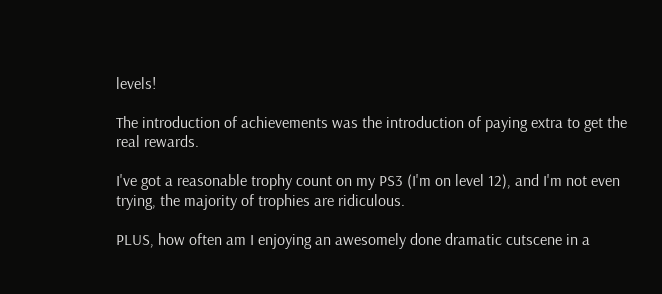levels!

The introduction of achievements was the introduction of paying extra to get the real rewards.

I've got a reasonable trophy count on my PS3 (I'm on level 12), and I'm not even trying, the majority of trophies are ridiculous.

PLUS, how often am I enjoying an awesomely done dramatic cutscene in a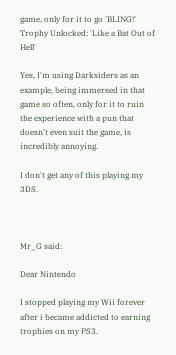game, only for it to go 'BLING!' Trophy Unlocked: 'Like a Bat Out of Hell'

Yes, I'm using Darksiders as an example, being immersed in that game so often, only for it to ruin the experience with a pun that doesn't even suit the game, is incredibly annoying.

I don't get any of this playing my 3DS.



Mr_G said:

Dear Nintendo

I stopped playing my Wii forever after i became addicted to earning trophies on my PS3.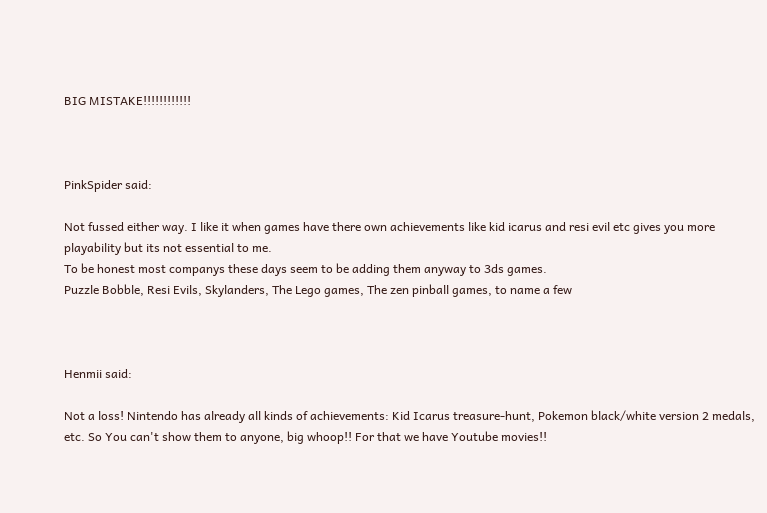BIG MISTAKE!!!!!!!!!!!!



PinkSpider said:

Not fussed either way. I like it when games have there own achievements like kid icarus and resi evil etc gives you more playability but its not essential to me.
To be honest most companys these days seem to be adding them anyway to 3ds games.
Puzzle Bobble, Resi Evils, Skylanders, The Lego games, The zen pinball games, to name a few



Henmii said:

Not a loss! Nintendo has already all kinds of achievements: Kid Icarus treasure-hunt, Pokemon black/white version 2 medals, etc. So You can't show them to anyone, big whoop!! For that we have Youtube movies!!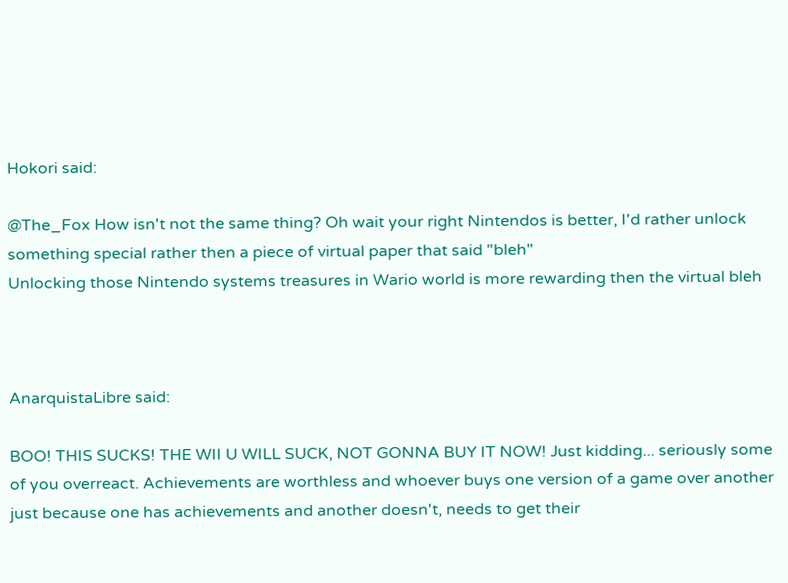Hokori said:

@The_Fox How isn't not the same thing? Oh wait your right Nintendos is better, I'd rather unlock something special rather then a piece of virtual paper that said "bleh"
Unlocking those Nintendo systems treasures in Wario world is more rewarding then the virtual bleh



AnarquistaLibre said:

BOO! THIS SUCKS! THE WII U WILL SUCK, NOT GONNA BUY IT NOW! Just kidding... seriously some of you overreact. Achievements are worthless and whoever buys one version of a game over another just because one has achievements and another doesn't, needs to get their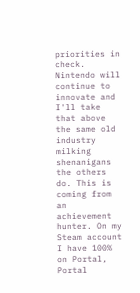priorities in check. Nintendo will continue to innovate and I'll take that above the same old industry milking shenanigans the others do. This is coming from an achievement hunter. On my Steam account I have 100% on Portal, Portal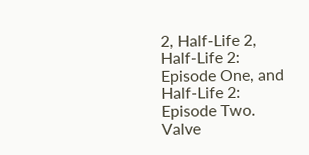2, Half-Life 2, Half-Life 2: Episode One, and Half-Life 2: Episode Two. Valve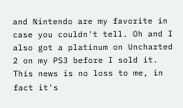and Nintendo are my favorite in case you couldn't tell. Oh and I also got a platinum on Uncharted 2 on my PS3 before I sold it. This news is no loss to me, in fact it's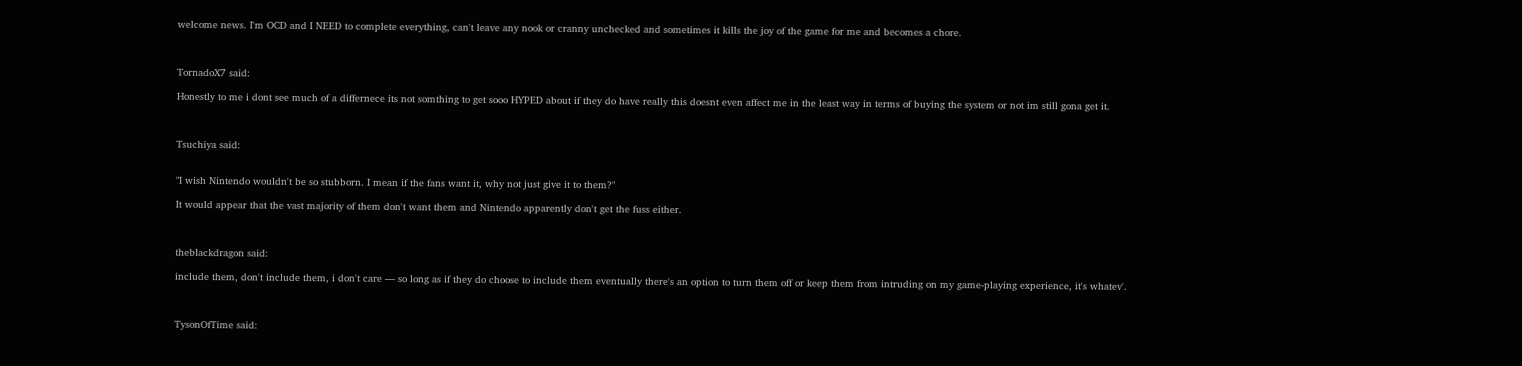welcome news. I'm OCD and I NEED to complete everything, can't leave any nook or cranny unchecked and sometimes it kills the joy of the game for me and becomes a chore.



TornadoX7 said:

Honestly to me i dont see much of a differnece its not somthing to get sooo HYPED about if they do have really this doesnt even affect me in the least way in terms of buying the system or not im still gona get it.



Tsuchiya said:


"I wish Nintendo wouldn't be so stubborn. I mean if the fans want it, why not just give it to them?"

It would appear that the vast majority of them don't want them and Nintendo apparently don't get the fuss either.



theblackdragon said:

include them, don't include them, i don't care — so long as if they do choose to include them eventually there's an option to turn them off or keep them from intruding on my game-playing experience, it's whatev'.



TysonOfTime said: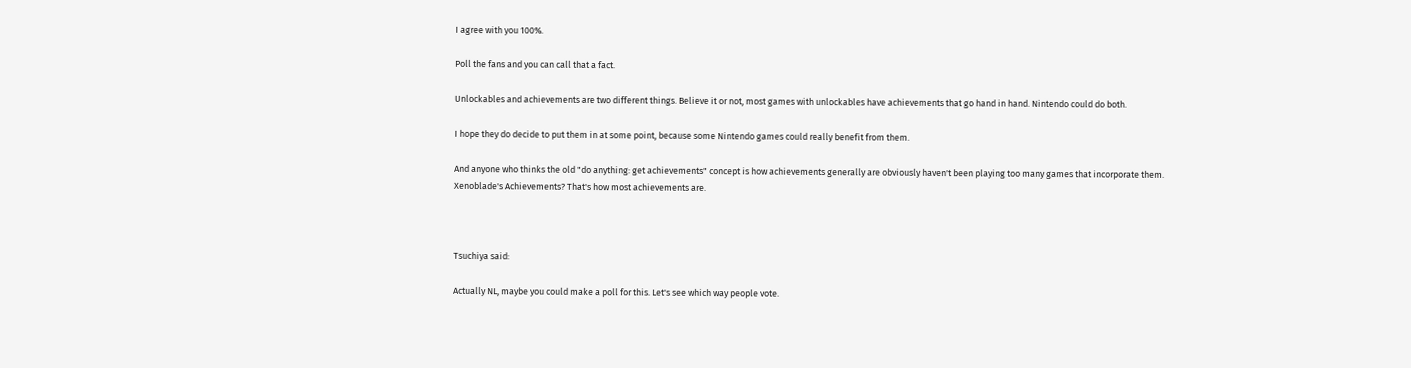I agree with you 100%.

Poll the fans and you can call that a fact.

Unlockables and achievements are two different things. Believe it or not, most games with unlockables have achievements that go hand in hand. Nintendo could do both.

I hope they do decide to put them in at some point, because some Nintendo games could really benefit from them.

And anyone who thinks the old "do anything: get achievements" concept is how achievements generally are obviously haven't been playing too many games that incorporate them.
Xenoblade's Achievements? That's how most achievements are.



Tsuchiya said:

Actually NL, maybe you could make a poll for this. Let's see which way people vote.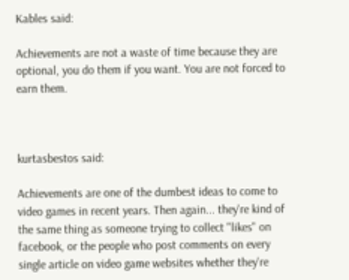Kables said:

Achievements are not a waste of time because they are optional, you do them if you want. You are not forced to earn them.



kurtasbestos said:

Achievements are one of the dumbest ideas to come to video games in recent years. Then again... they're kind of the same thing as someone trying to collect "likes" on facebook, or the people who post comments on every single article on video game websites whether they're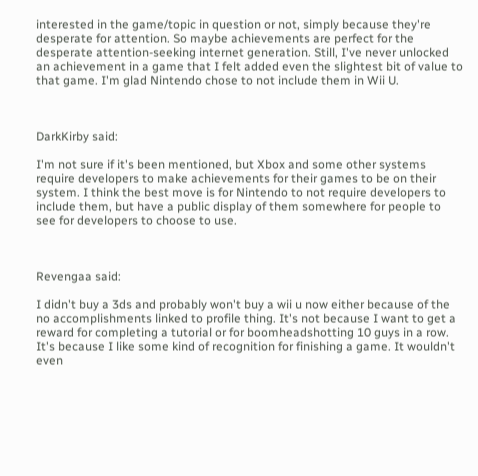interested in the game/topic in question or not, simply because they're desperate for attention. So maybe achievements are perfect for the desperate attention-seeking internet generation. Still, I've never unlocked an achievement in a game that I felt added even the slightest bit of value to that game. I'm glad Nintendo chose to not include them in Wii U.



DarkKirby said:

I'm not sure if it's been mentioned, but Xbox and some other systems require developers to make achievements for their games to be on their system. I think the best move is for Nintendo to not require developers to include them, but have a public display of them somewhere for people to see for developers to choose to use.



Revengaa said:

I didn't buy a 3ds and probably won't buy a wii u now either because of the no accomplishments linked to profile thing. It's not because I want to get a reward for completing a tutorial or for boomheadshotting 10 guys in a row. It's because I like some kind of recognition for finishing a game. It wouldn't even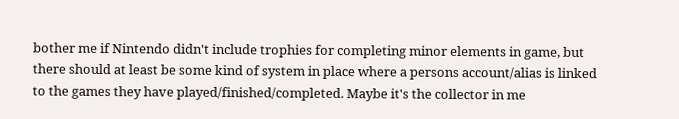bother me if Nintendo didn't include trophies for completing minor elements in game, but there should at least be some kind of system in place where a persons account/alias is linked to the games they have played/finished/completed. Maybe it's the collector in me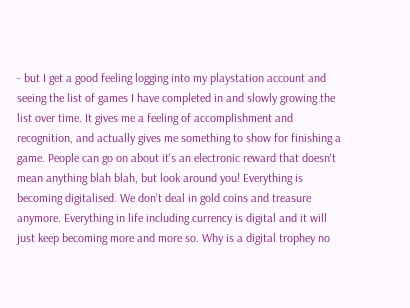- but I get a good feeling logging into my playstation account and seeing the list of games I have completed in and slowly growing the list over time. It gives me a feeling of accomplishment and recognition, and actually gives me something to show for finishing a game. People can go on about it's an electronic reward that doesn't mean anything blah blah, but look around you! Everything is becoming digitalised. We don't deal in gold coins and treasure anymore. Everything in life including currency is digital and it will just keep becoming more and more so. Why is a digital trophey no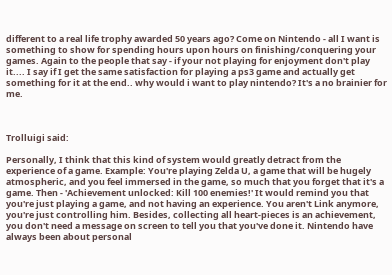different to a real life trophy awarded 50 years ago? Come on Nintendo - all I want is something to show for spending hours upon hours on finishing/conquering your games. Again to the people that say - if your not playing for enjoyment don't play it.... I say if I get the same satisfaction for playing a ps3 game and actually get something for it at the end.. why would i want to play nintendo? It's a no brainier for me.



Trolluigi said:

Personally, I think that this kind of system would greatly detract from the experience of a game. Example: You're playing Zelda U, a game that will be hugely atmospheric, and you feel immersed in the game, so much that you forget that it's a game. Then - 'Achievement unlocked: Kill 100 enemies!' It would remind you that you're just playing a game, and not having an experience. You aren't Link anymore, you're just controlling him. Besides, collecting all heart-pieces is an achievement, you don't need a message on screen to tell you that you've done it. Nintendo have always been about personal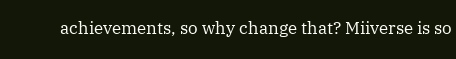achievements, so why change that? Miiverse is so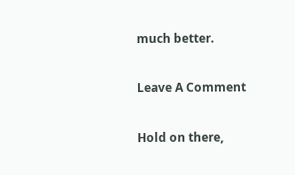much better.

Leave A Comment

Hold on there,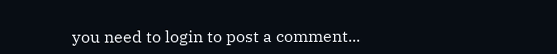you need to login to post a comment...